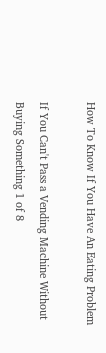How To Know If You Have An Eating Problem

If You Can't Pass a Vending Machine Without Buying Something 1 of 8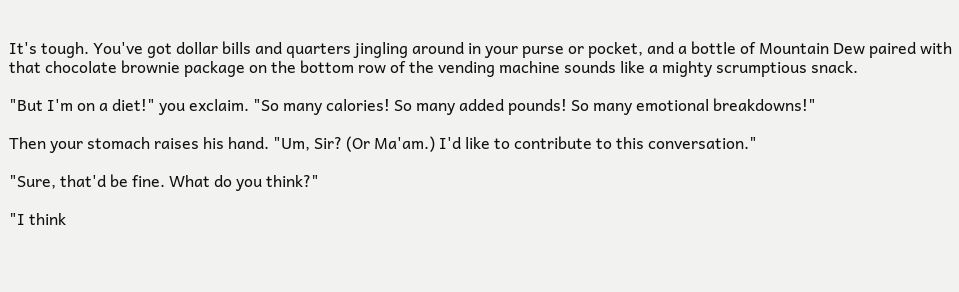It's tough. You've got dollar bills and quarters jingling around in your purse or pocket, and a bottle of Mountain Dew paired with that chocolate brownie package on the bottom row of the vending machine sounds like a mighty scrumptious snack.

"But I'm on a diet!" you exclaim. "So many calories! So many added pounds! So many emotional breakdowns!"

Then your stomach raises his hand. "Um, Sir? (Or Ma'am.) I'd like to contribute to this conversation."

"Sure, that'd be fine. What do you think?"

"I think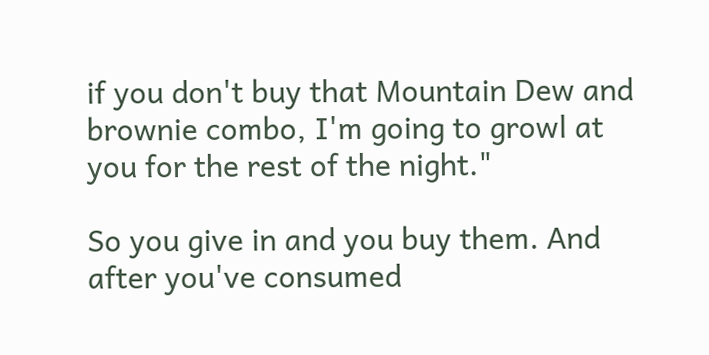if you don't buy that Mountain Dew and brownie combo, I'm going to growl at you for the rest of the night."

So you give in and you buy them. And after you've consumed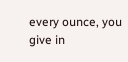every ounce, you give in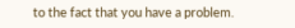to the fact that you have a problem.